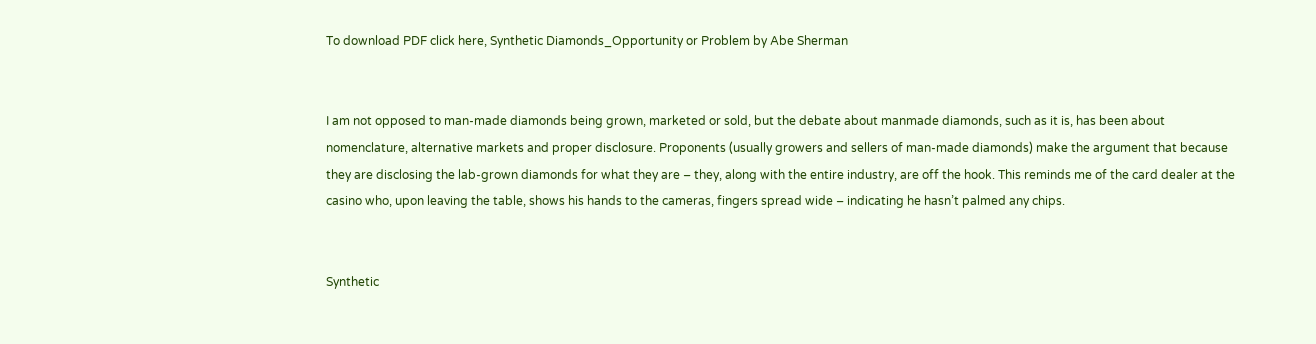To download PDF click here, Synthetic Diamonds_Opportunity or Problem by Abe Sherman


I am not opposed to man-made diamonds being grown, marketed or sold, but the debate about manmade diamonds, such as it is, has been about nomenclature, alternative markets and proper disclosure. Proponents (usually growers and sellers of man-made diamonds) make the argument that because they are disclosing the lab-grown diamonds for what they are – they, along with the entire industry, are off the hook. This reminds me of the card dealer at the casino who, upon leaving the table, shows his hands to the cameras, fingers spread wide – indicating he hasn’t palmed any chips.


Synthetic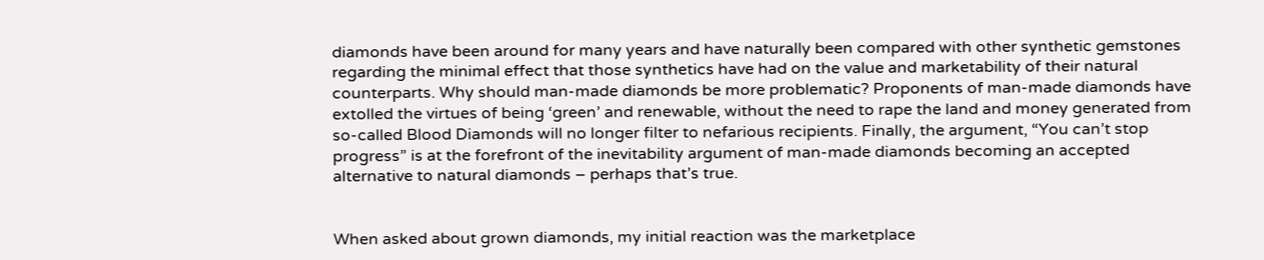diamonds have been around for many years and have naturally been compared with other synthetic gemstones regarding the minimal effect that those synthetics have had on the value and marketability of their natural counterparts. Why should man-made diamonds be more problematic? Proponents of man-made diamonds have extolled the virtues of being ‘green’ and renewable, without the need to rape the land and money generated from so-called Blood Diamonds will no longer filter to nefarious recipients. Finally, the argument, “You can’t stop progress” is at the forefront of the inevitability argument of man-made diamonds becoming an accepted alternative to natural diamonds – perhaps that’s true.


When asked about grown diamonds, my initial reaction was the marketplace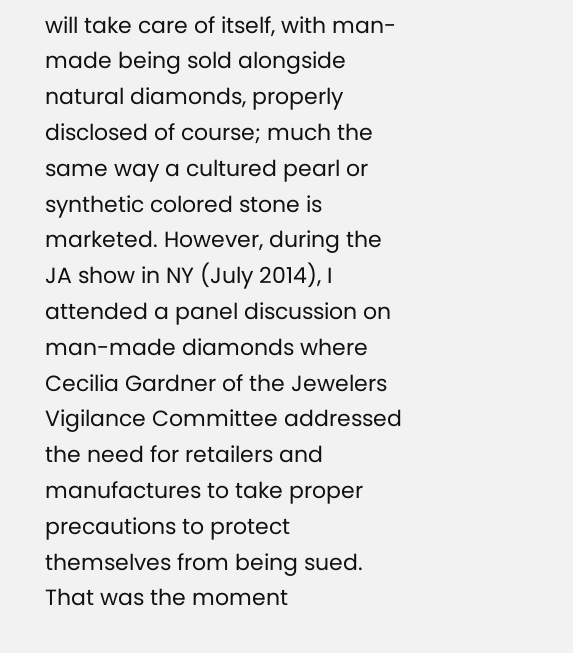will take care of itself, with man-made being sold alongside natural diamonds, properly disclosed of course; much the same way a cultured pearl or synthetic colored stone is marketed. However, during the JA show in NY (July 2014), I attended a panel discussion on man-made diamonds where Cecilia Gardner of the Jewelers Vigilance Committee addressed the need for retailers and manufactures to take proper precautions to protect themselves from being sued. That was the moment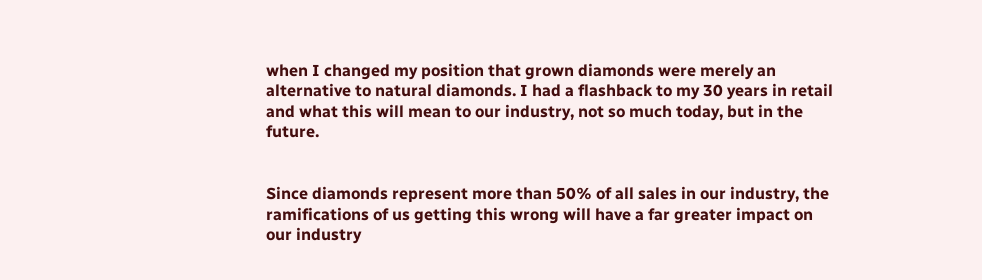when I changed my position that grown diamonds were merely an alternative to natural diamonds. I had a flashback to my 30 years in retail and what this will mean to our industry, not so much today, but in the future.


Since diamonds represent more than 50% of all sales in our industry, the ramifications of us getting this wrong will have a far greater impact on our industry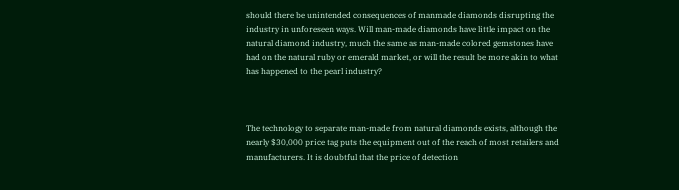should there be unintended consequences of manmade diamonds disrupting the industry in unforeseen ways. Will man-made diamonds have little impact on the natural diamond industry, much the same as man-made colored gemstones have had on the natural ruby or emerald market, or will the result be more akin to what has happened to the pearl industry?



The technology to separate man-made from natural diamonds exists, although the nearly $30,000 price tag puts the equipment out of the reach of most retailers and manufacturers. It is doubtful that the price of detection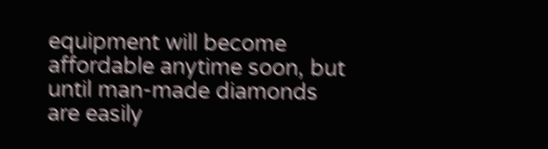equipment will become affordable anytime soon, but until man-made diamonds are easily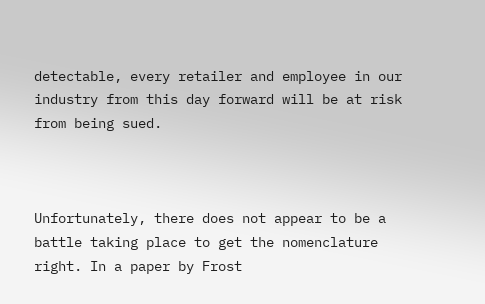detectable, every retailer and employee in our industry from this day forward will be at risk from being sued.



Unfortunately, there does not appear to be a battle taking place to get the nomenclature right. In a paper by Frost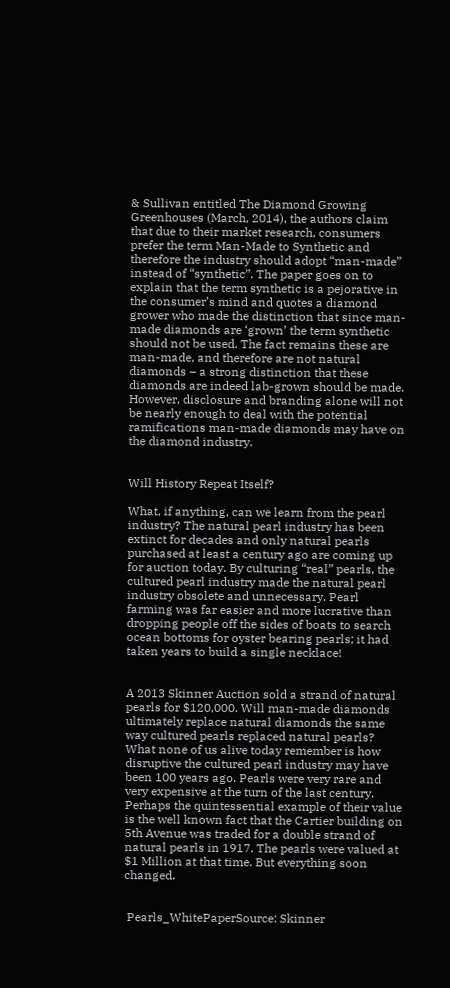& Sullivan entitled The Diamond Growing Greenhouses (March, 2014), the authors claim that due to their market research, consumers prefer the term Man-Made to Synthetic and therefore the industry should adopt “man-made” instead of “synthetic”. The paper goes on to explain that the term synthetic is a pejorative in the consumer’s mind and quotes a diamond grower who made the distinction that since man-made diamonds are ‘grown’ the term synthetic should not be used. The fact remains these are man-made, and therefore are not natural diamonds – a strong distinction that these diamonds are indeed lab-grown should be made. However, disclosure and branding alone will not be nearly enough to deal with the potential ramifications man-made diamonds may have on the diamond industry.


Will History Repeat Itself?

What, if anything, can we learn from the pearl industry? The natural pearl industry has been extinct for decades and only natural pearls purchased at least a century ago are coming up for auction today. By culturing “real” pearls, the cultured pearl industry made the natural pearl industry obsolete and unnecessary. Pearl farming was far easier and more lucrative than dropping people off the sides of boats to search ocean bottoms for oyster bearing pearls; it had taken years to build a single necklace!


A 2013 Skinner Auction sold a strand of natural pearls for $120,000. Will man-made diamonds ultimately replace natural diamonds the same way cultured pearls replaced natural pearls? What none of us alive today remember is how disruptive the cultured pearl industry may have been 100 years ago. Pearls were very rare and very expensive at the turn of the last century. Perhaps the quintessential example of their value is the well known fact that the Cartier building on 5th Avenue was traded for a double strand of natural pearls in 1917. The pearls were valued at $1 Million at that time. But everything soon changed.


 Pearls_WhitePaperSource: Skinner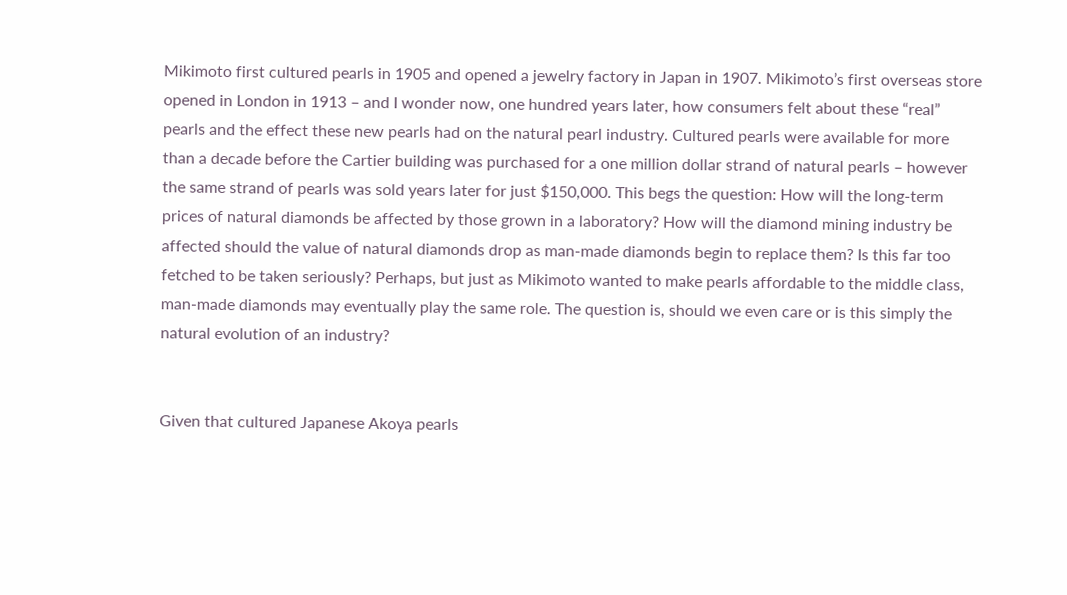Mikimoto first cultured pearls in 1905 and opened a jewelry factory in Japan in 1907. Mikimoto’s first overseas store opened in London in 1913 – and I wonder now, one hundred years later, how consumers felt about these “real” pearls and the effect these new pearls had on the natural pearl industry. Cultured pearls were available for more than a decade before the Cartier building was purchased for a one million dollar strand of natural pearls – however the same strand of pearls was sold years later for just $150,000. This begs the question: How will the long-term prices of natural diamonds be affected by those grown in a laboratory? How will the diamond mining industry be affected should the value of natural diamonds drop as man-made diamonds begin to replace them? Is this far too fetched to be taken seriously? Perhaps, but just as Mikimoto wanted to make pearls affordable to the middle class, man-made diamonds may eventually play the same role. The question is, should we even care or is this simply the natural evolution of an industry?


Given that cultured Japanese Akoya pearls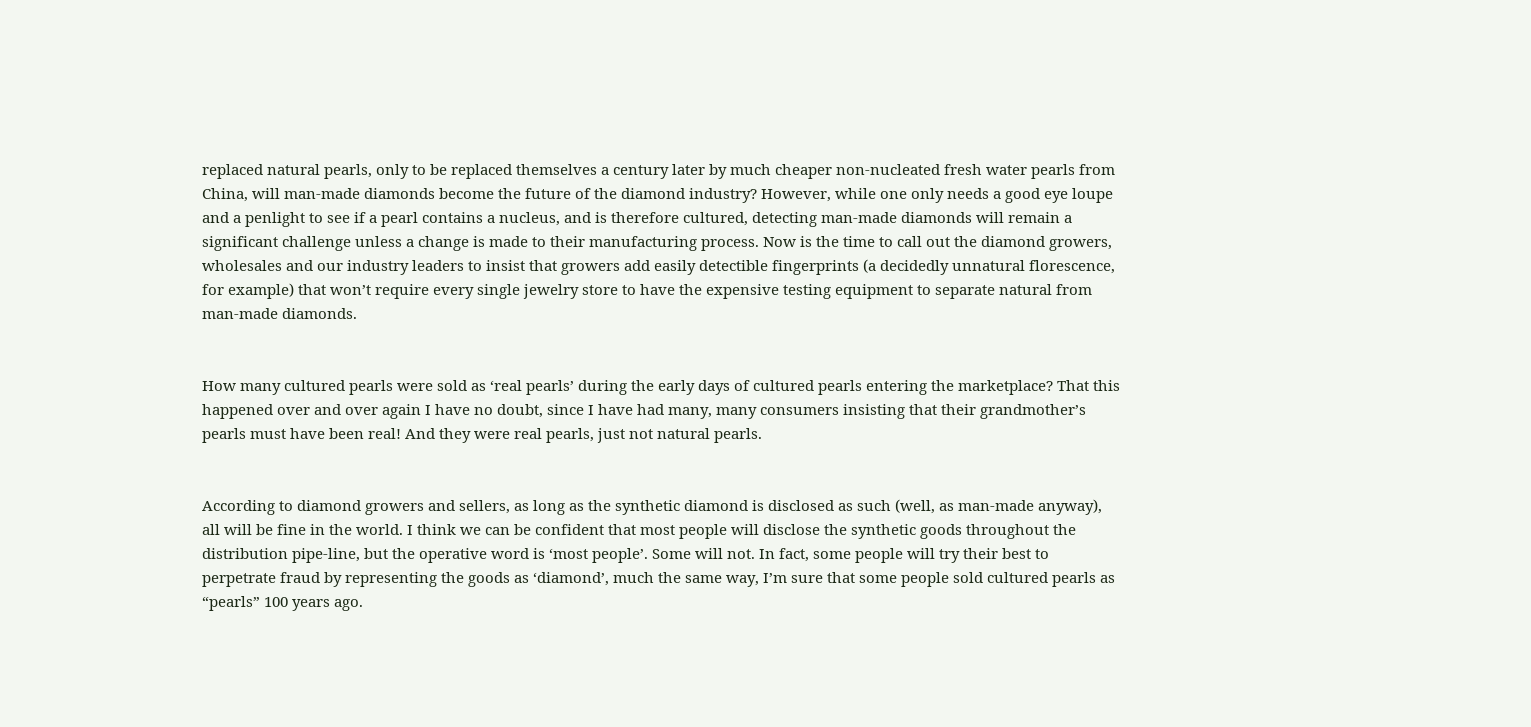replaced natural pearls, only to be replaced themselves a century later by much cheaper non-nucleated fresh water pearls from China, will man-made diamonds become the future of the diamond industry? However, while one only needs a good eye loupe and a penlight to see if a pearl contains a nucleus, and is therefore cultured, detecting man-made diamonds will remain a significant challenge unless a change is made to their manufacturing process. Now is the time to call out the diamond growers, wholesales and our industry leaders to insist that growers add easily detectible fingerprints (a decidedly unnatural florescence, for example) that won’t require every single jewelry store to have the expensive testing equipment to separate natural from man-made diamonds.


How many cultured pearls were sold as ‘real pearls’ during the early days of cultured pearls entering the marketplace? That this happened over and over again I have no doubt, since I have had many, many consumers insisting that their grandmother’s pearls must have been real! And they were real pearls, just not natural pearls.


According to diamond growers and sellers, as long as the synthetic diamond is disclosed as such (well, as man-made anyway), all will be fine in the world. I think we can be confident that most people will disclose the synthetic goods throughout the distribution pipe-line, but the operative word is ‘most people’. Some will not. In fact, some people will try their best to perpetrate fraud by representing the goods as ‘diamond’, much the same way, I’m sure that some people sold cultured pearls as “pearls” 100 years ago.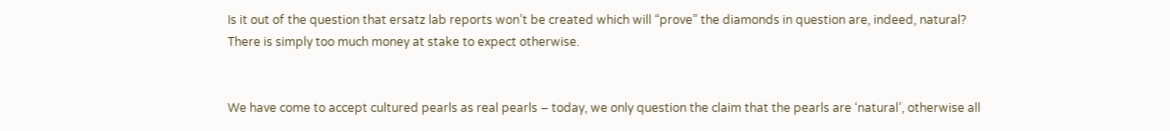Is it out of the question that ersatz lab reports won’t be created which will “prove” the diamonds in question are, indeed, natural? There is simply too much money at stake to expect otherwise.


We have come to accept cultured pearls as real pearls – today, we only question the claim that the pearls are ‘natural’, otherwise all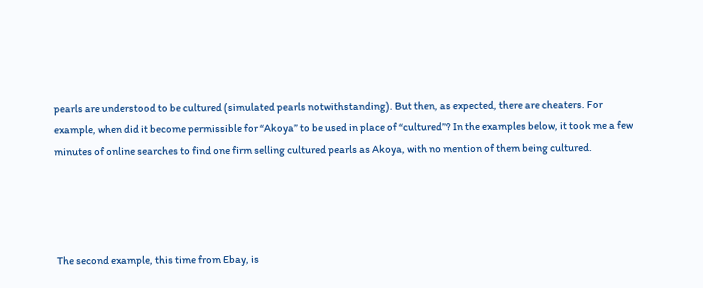pearls are understood to be cultured (simulated pearls notwithstanding). But then, as expected, there are cheaters. For example, when did it become permissible for “Akoya” to be used in place of “cultured”? In the examples below, it took me a few minutes of online searches to find one firm selling cultured pearls as Akoya, with no mention of them being cultured.




 The second example, this time from Ebay, is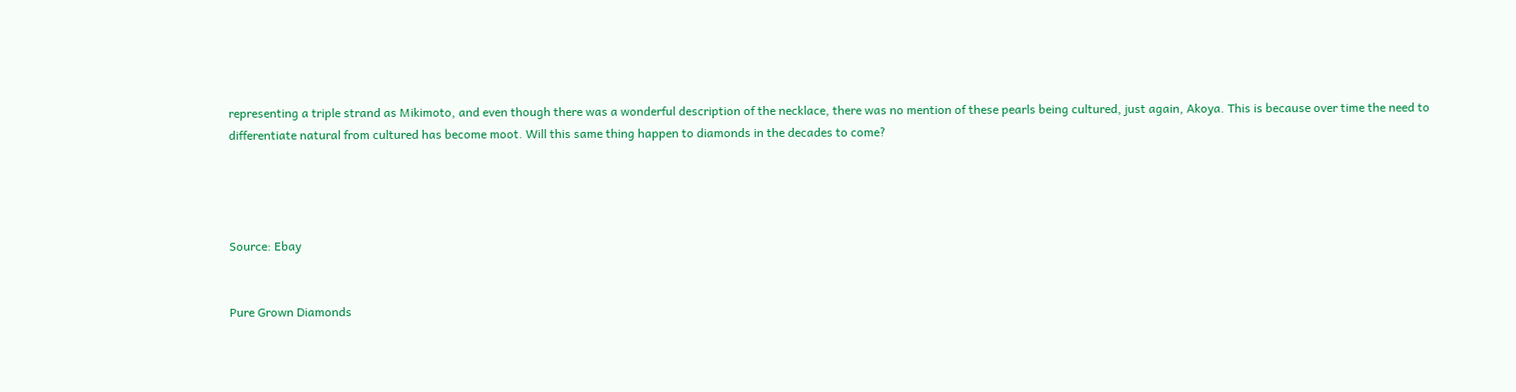representing a triple strand as Mikimoto, and even though there was a wonderful description of the necklace, there was no mention of these pearls being cultured, just again, Akoya. This is because over time the need to differentiate natural from cultured has become moot. Will this same thing happen to diamonds in the decades to come?




Source: Ebay


Pure Grown Diamonds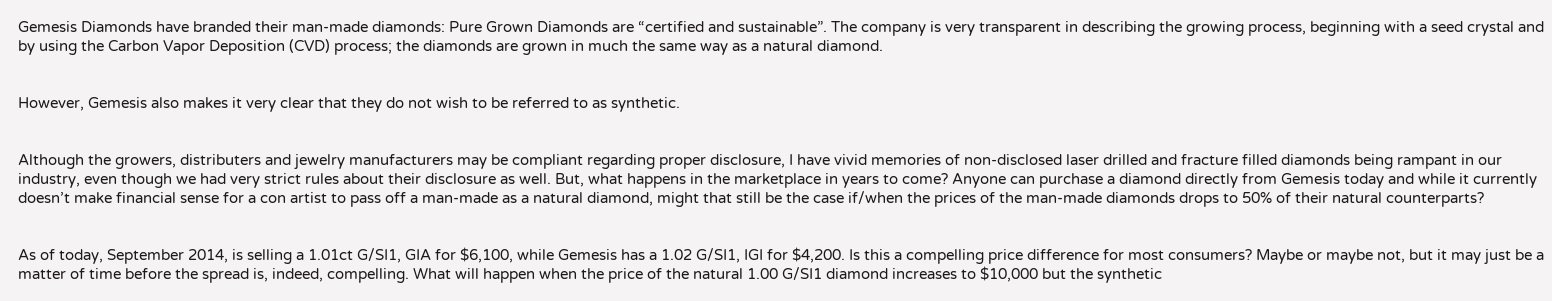Gemesis Diamonds have branded their man-made diamonds: Pure Grown Diamonds are “certified and sustainable”. The company is very transparent in describing the growing process, beginning with a seed crystal and by using the Carbon Vapor Deposition (CVD) process; the diamonds are grown in much the same way as a natural diamond.


However, Gemesis also makes it very clear that they do not wish to be referred to as synthetic.


Although the growers, distributers and jewelry manufacturers may be compliant regarding proper disclosure, I have vivid memories of non-disclosed laser drilled and fracture filled diamonds being rampant in our industry, even though we had very strict rules about their disclosure as well. But, what happens in the marketplace in years to come? Anyone can purchase a diamond directly from Gemesis today and while it currently doesn’t make financial sense for a con artist to pass off a man-made as a natural diamond, might that still be the case if/when the prices of the man-made diamonds drops to 50% of their natural counterparts?


As of today, September 2014, is selling a 1.01ct G/SI1, GIA for $6,100, while Gemesis has a 1.02 G/SI1, IGI for $4,200. Is this a compelling price difference for most consumers? Maybe or maybe not, but it may just be a matter of time before the spread is, indeed, compelling. What will happen when the price of the natural 1.00 G/SI1 diamond increases to $10,000 but the synthetic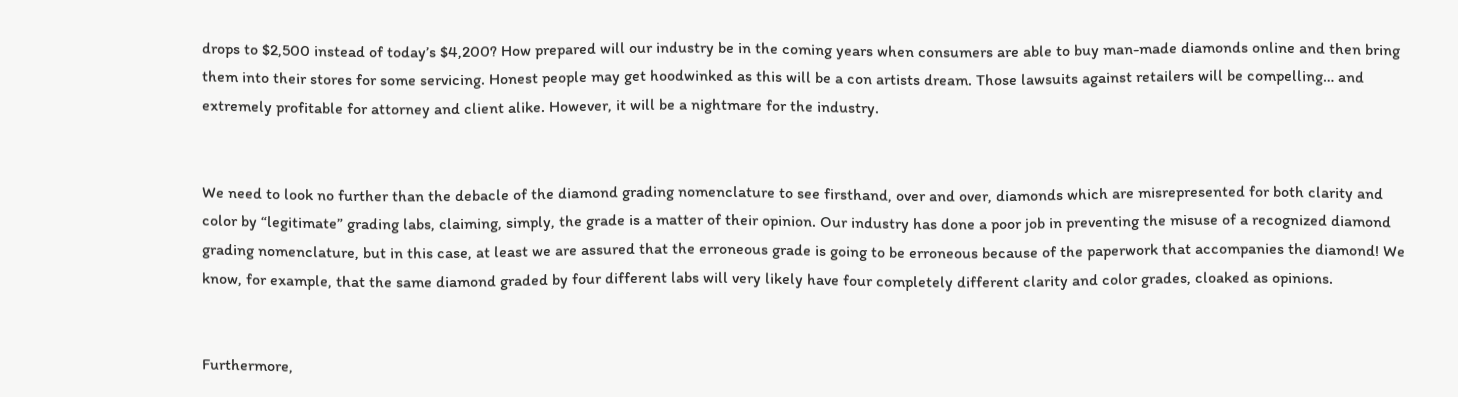drops to $2,500 instead of today’s $4,200? How prepared will our industry be in the coming years when consumers are able to buy man-made diamonds online and then bring them into their stores for some servicing. Honest people may get hoodwinked as this will be a con artists dream. Those lawsuits against retailers will be compelling… and extremely profitable for attorney and client alike. However, it will be a nightmare for the industry.


We need to look no further than the debacle of the diamond grading nomenclature to see firsthand, over and over, diamonds which are misrepresented for both clarity and color by “legitimate” grading labs, claiming, simply, the grade is a matter of their opinion. Our industry has done a poor job in preventing the misuse of a recognized diamond grading nomenclature, but in this case, at least we are assured that the erroneous grade is going to be erroneous because of the paperwork that accompanies the diamond! We know, for example, that the same diamond graded by four different labs will very likely have four completely different clarity and color grades, cloaked as opinions.


Furthermore,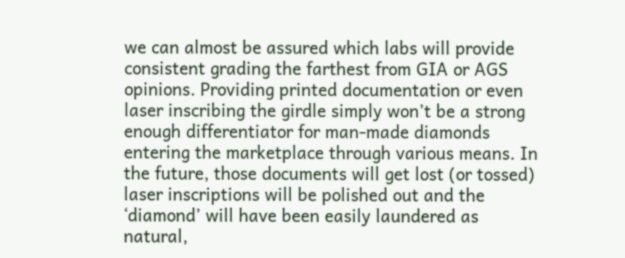we can almost be assured which labs will provide consistent grading the farthest from GIA or AGS opinions. Providing printed documentation or even laser inscribing the girdle simply won’t be a strong enough differentiator for man-made diamonds entering the marketplace through various means. In the future, those documents will get lost (or tossed) laser inscriptions will be polished out and the ‘diamond’ will have been easily laundered as natural,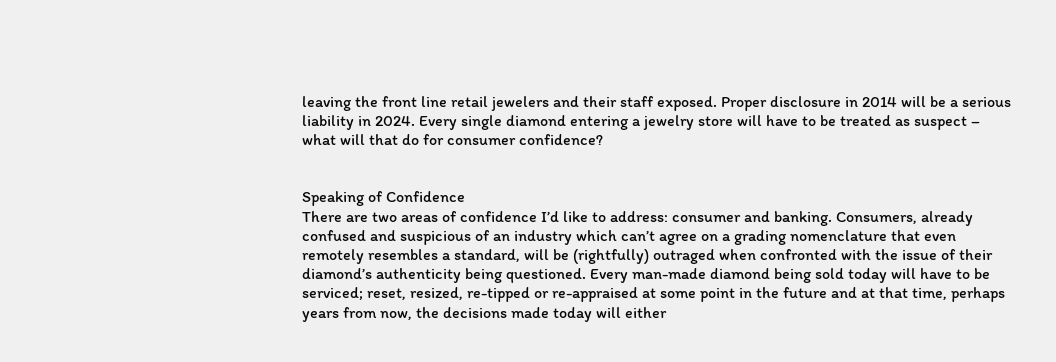leaving the front line retail jewelers and their staff exposed. Proper disclosure in 2014 will be a serious liability in 2024. Every single diamond entering a jewelry store will have to be treated as suspect – what will that do for consumer confidence?


Speaking of Confidence
There are two areas of confidence I’d like to address: consumer and banking. Consumers, already confused and suspicious of an industry which can’t agree on a grading nomenclature that even remotely resembles a standard, will be (rightfully) outraged when confronted with the issue of their diamond’s authenticity being questioned. Every man-made diamond being sold today will have to be serviced; reset, resized, re-tipped or re-appraised at some point in the future and at that time, perhaps years from now, the decisions made today will either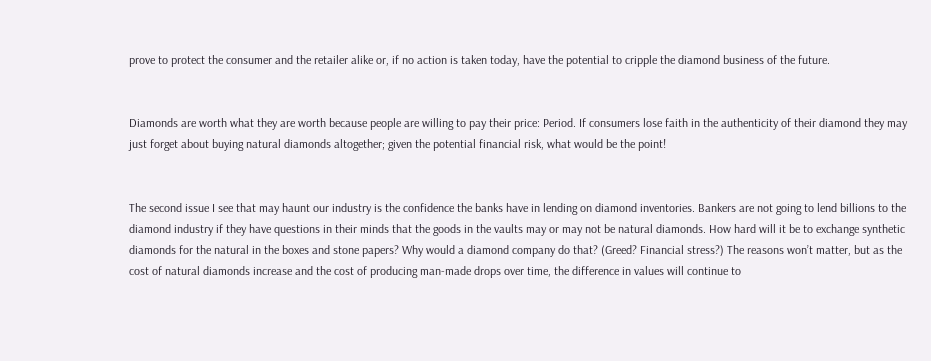prove to protect the consumer and the retailer alike or, if no action is taken today, have the potential to cripple the diamond business of the future.


Diamonds are worth what they are worth because people are willing to pay their price: Period. If consumers lose faith in the authenticity of their diamond they may just forget about buying natural diamonds altogether; given the potential financial risk, what would be the point!


The second issue I see that may haunt our industry is the confidence the banks have in lending on diamond inventories. Bankers are not going to lend billions to the diamond industry if they have questions in their minds that the goods in the vaults may or may not be natural diamonds. How hard will it be to exchange synthetic diamonds for the natural in the boxes and stone papers? Why would a diamond company do that? (Greed? Financial stress?) The reasons won’t matter, but as the cost of natural diamonds increase and the cost of producing man-made drops over time, the difference in values will continue to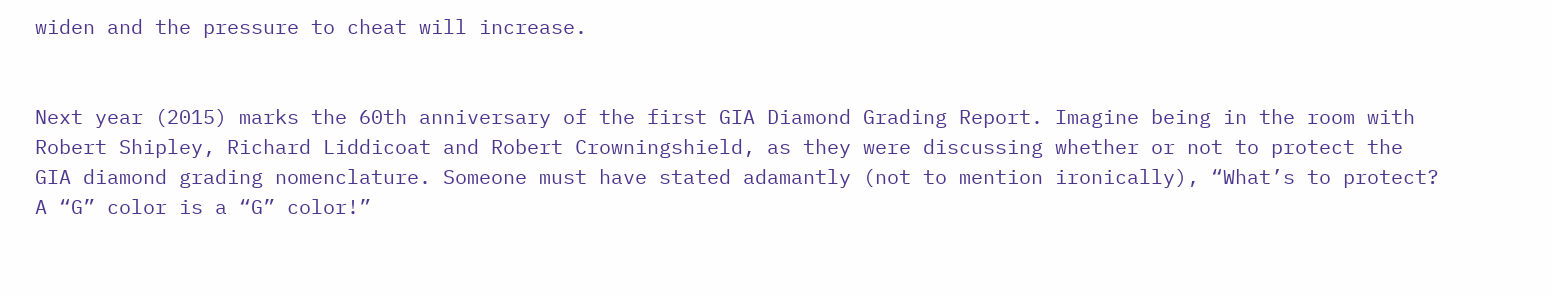widen and the pressure to cheat will increase.


Next year (2015) marks the 60th anniversary of the first GIA Diamond Grading Report. Imagine being in the room with Robert Shipley, Richard Liddicoat and Robert Crowningshield, as they were discussing whether or not to protect the GIA diamond grading nomenclature. Someone must have stated adamantly (not to mention ironically), “What’s to protect? A “G” color is a “G” color!”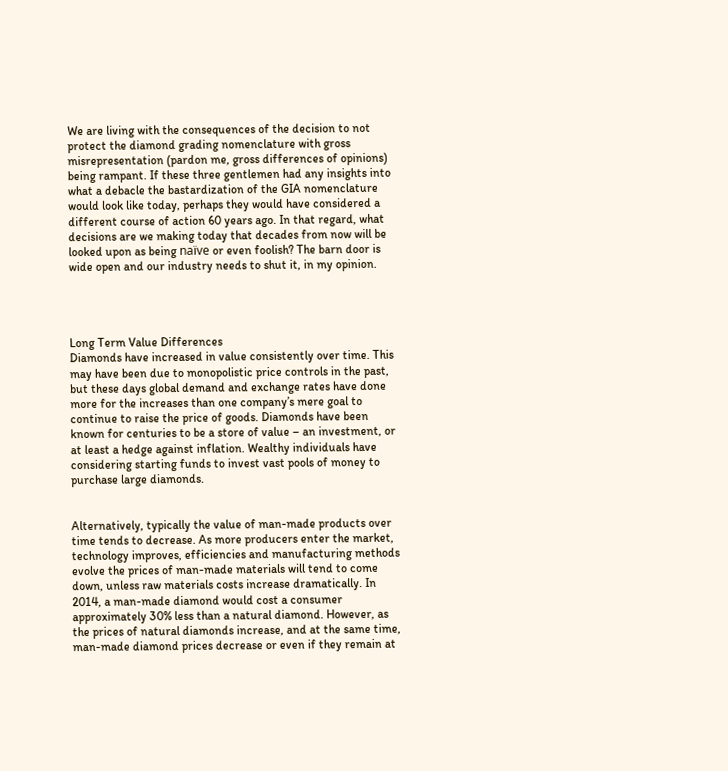We are living with the consequences of the decision to not protect the diamond grading nomenclature with gross misrepresentation (pardon me, gross differences of opinions) being rampant. If these three gentlemen had any insights into what a debacle the bastardization of the GIA nomenclature would look like today, perhaps they would have considered a different course of action 60 years ago. In that regard, what decisions are we making today that decades from now will be looked upon as being naïve or even foolish? The barn door is wide open and our industry needs to shut it, in my opinion.




Long Term Value Differences
Diamonds have increased in value consistently over time. This may have been due to monopolistic price controls in the past, but these days global demand and exchange rates have done more for the increases than one company’s mere goal to continue to raise the price of goods. Diamonds have been known for centuries to be a store of value – an investment, or at least a hedge against inflation. Wealthy individuals have considering starting funds to invest vast pools of money to purchase large diamonds.


Alternatively, typically the value of man-made products over time tends to decrease. As more producers enter the market, technology improves, efficiencies and manufacturing methods evolve the prices of man-made materials will tend to come down, unless raw materials costs increase dramatically. In 2014, a man-made diamond would cost a consumer approximately 30% less than a natural diamond. However, as the prices of natural diamonds increase, and at the same time, man-made diamond prices decrease or even if they remain at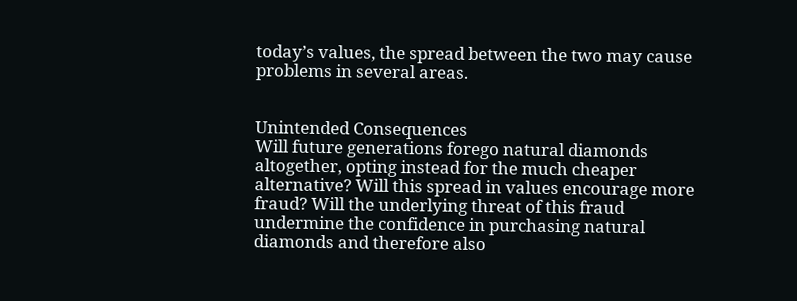today’s values, the spread between the two may cause problems in several areas.


Unintended Consequences
Will future generations forego natural diamonds altogether, opting instead for the much cheaper alternative? Will this spread in values encourage more fraud? Will the underlying threat of this fraud undermine the confidence in purchasing natural diamonds and therefore also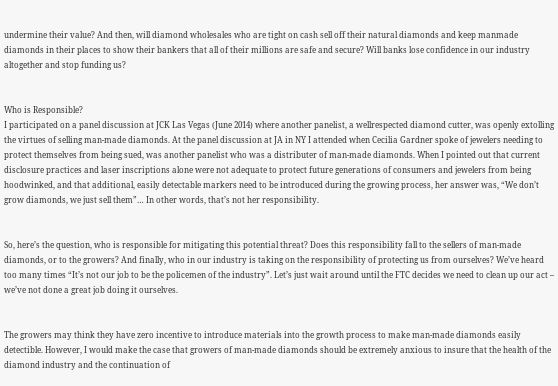undermine their value? And then, will diamond wholesales who are tight on cash sell off their natural diamonds and keep manmade diamonds in their places to show their bankers that all of their millions are safe and secure? Will banks lose confidence in our industry altogether and stop funding us?


Who is Responsible?
I participated on a panel discussion at JCK Las Vegas (June 2014) where another panelist, a wellrespected diamond cutter, was openly extolling the virtues of selling man-made diamonds. At the panel discussion at JA in NY I attended when Cecilia Gardner spoke of jewelers needing to protect themselves from being sued, was another panelist who was a distributer of man-made diamonds. When I pointed out that current disclosure practices and laser inscriptions alone were not adequate to protect future generations of consumers and jewelers from being hoodwinked, and that additional, easily detectable markers need to be introduced during the growing process, her answer was, “We don’t grow diamonds, we just sell them”… In other words, that’s not her responsibility.


So, here’s the question, who is responsible for mitigating this potential threat? Does this responsibility fall to the sellers of man-made diamonds, or to the growers? And finally, who in our industry is taking on the responsibility of protecting us from ourselves? We’ve heard too many times “It’s not our job to be the policemen of the industry”. Let’s just wait around until the FTC decides we need to clean up our act – we’ve not done a great job doing it ourselves.


The growers may think they have zero incentive to introduce materials into the growth process to make man-made diamonds easily detectible. However, I would make the case that growers of man-made diamonds should be extremely anxious to insure that the health of the diamond industry and the continuation of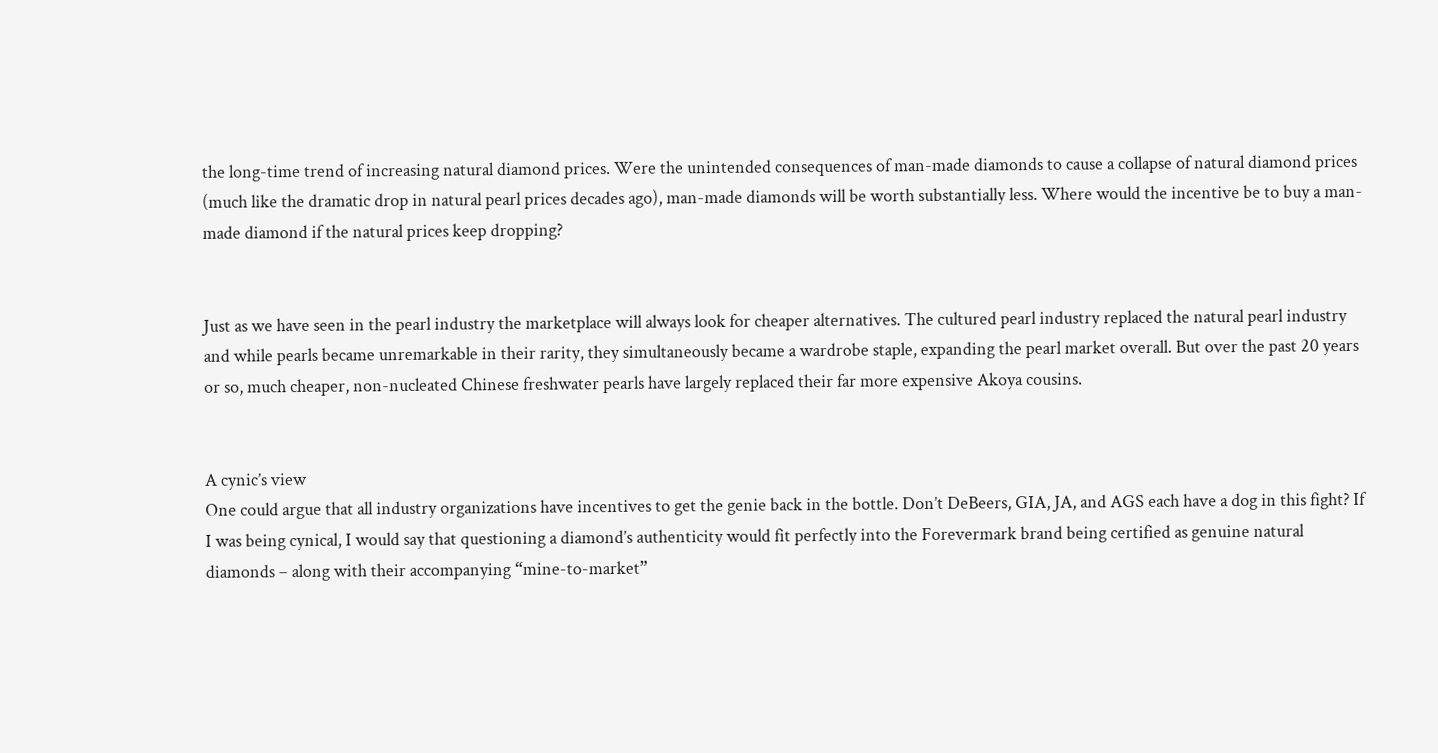the long-time trend of increasing natural diamond prices. Were the unintended consequences of man-made diamonds to cause a collapse of natural diamond prices (much like the dramatic drop in natural pearl prices decades ago), man-made diamonds will be worth substantially less. Where would the incentive be to buy a man-made diamond if the natural prices keep dropping?


Just as we have seen in the pearl industry the marketplace will always look for cheaper alternatives. The cultured pearl industry replaced the natural pearl industry and while pearls became unremarkable in their rarity, they simultaneously became a wardrobe staple, expanding the pearl market overall. But over the past 20 years or so, much cheaper, non-nucleated Chinese freshwater pearls have largely replaced their far more expensive Akoya cousins.


A cynic’s view
One could argue that all industry organizations have incentives to get the genie back in the bottle. Don’t DeBeers, GIA, JA, and AGS each have a dog in this fight? If I was being cynical, I would say that questioning a diamond’s authenticity would fit perfectly into the Forevermark brand being certified as genuine natural diamonds – along with their accompanying “mine-to-market”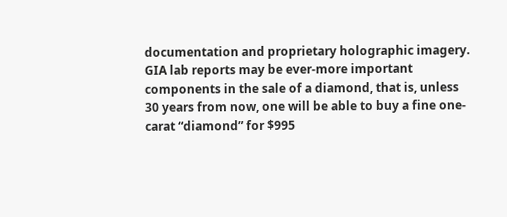documentation and proprietary holographic imagery. GIA lab reports may be ever-more important components in the sale of a diamond, that is, unless 30 years from now, one will be able to buy a fine one-carat “diamond” for $995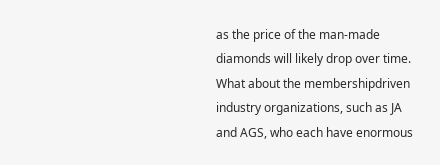as the price of the man-made diamonds will likely drop over time. What about the membershipdriven industry organizations, such as JA and AGS, who each have enormous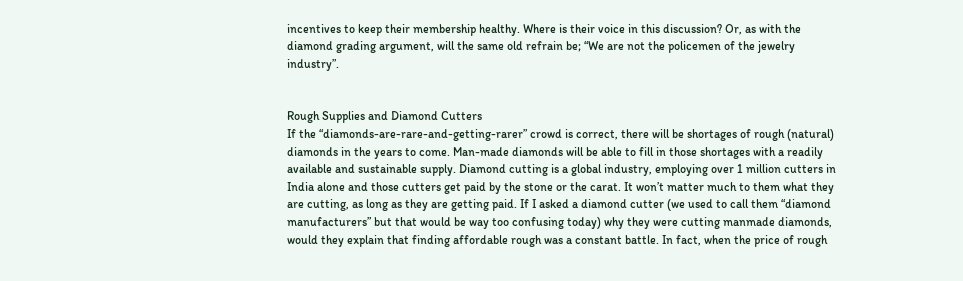incentives to keep their membership healthy. Where is their voice in this discussion? Or, as with the diamond grading argument, will the same old refrain be; “We are not the policemen of the jewelry industry”.


Rough Supplies and Diamond Cutters
If the “diamonds-are-rare-and-getting-rarer” crowd is correct, there will be shortages of rough (natural) diamonds in the years to come. Man-made diamonds will be able to fill in those shortages with a readily available and sustainable supply. Diamond cutting is a global industry, employing over 1 million cutters in India alone and those cutters get paid by the stone or the carat. It won’t matter much to them what they are cutting, as long as they are getting paid. If I asked a diamond cutter (we used to call them “diamond manufacturers” but that would be way too confusing today) why they were cutting manmade diamonds, would they explain that finding affordable rough was a constant battle. In fact, when the price of rough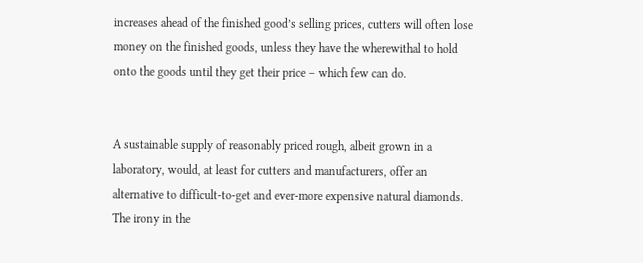increases ahead of the finished good’s selling prices, cutters will often lose money on the finished goods, unless they have the wherewithal to hold onto the goods until they get their price – which few can do.


A sustainable supply of reasonably priced rough, albeit grown in a laboratory, would, at least for cutters and manufacturers, offer an alternative to difficult-to-get and ever-more expensive natural diamonds. The irony in the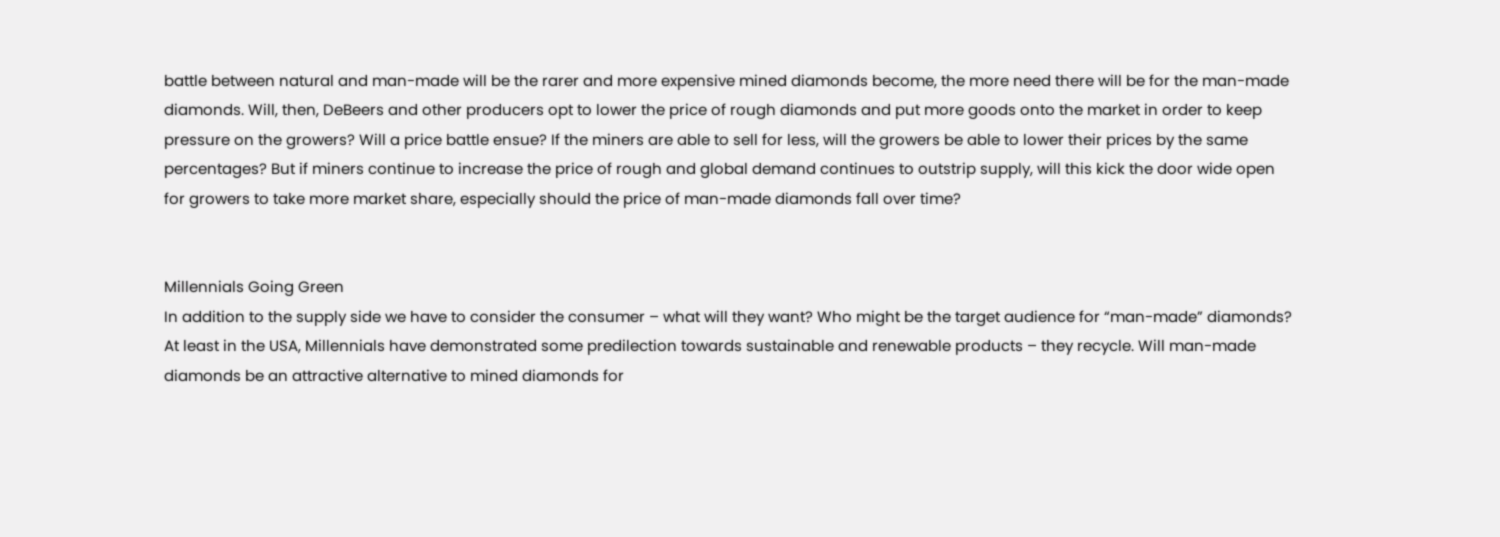battle between natural and man-made will be the rarer and more expensive mined diamonds become, the more need there will be for the man-made diamonds. Will, then, DeBeers and other producers opt to lower the price of rough diamonds and put more goods onto the market in order to keep pressure on the growers? Will a price battle ensue? If the miners are able to sell for less, will the growers be able to lower their prices by the same percentages? But if miners continue to increase the price of rough and global demand continues to outstrip supply, will this kick the door wide open for growers to take more market share, especially should the price of man-made diamonds fall over time?


Millennials Going Green
In addition to the supply side we have to consider the consumer – what will they want? Who might be the target audience for “man-made” diamonds? At least in the USA, Millennials have demonstrated some predilection towards sustainable and renewable products – they recycle. Will man-made diamonds be an attractive alternative to mined diamonds for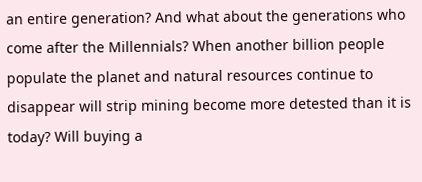an entire generation? And what about the generations who come after the Millennials? When another billion people populate the planet and natural resources continue to disappear will strip mining become more detested than it is today? Will buying a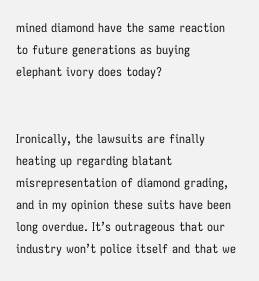mined diamond have the same reaction to future generations as buying elephant ivory does today?


Ironically, the lawsuits are finally heating up regarding blatant misrepresentation of diamond grading, and in my opinion these suits have been long overdue. It’s outrageous that our industry won’t police itself and that we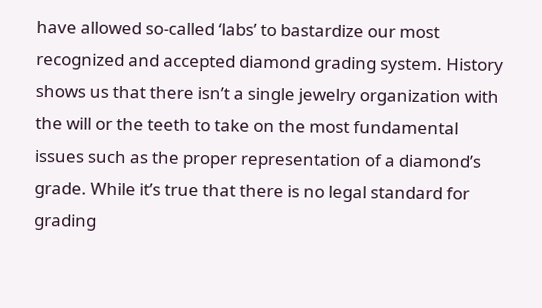have allowed so-called ‘labs’ to bastardize our most recognized and accepted diamond grading system. History shows us that there isn’t a single jewelry organization with the will or the teeth to take on the most fundamental issues such as the proper representation of a diamond’s grade. While it’s true that there is no legal standard for grading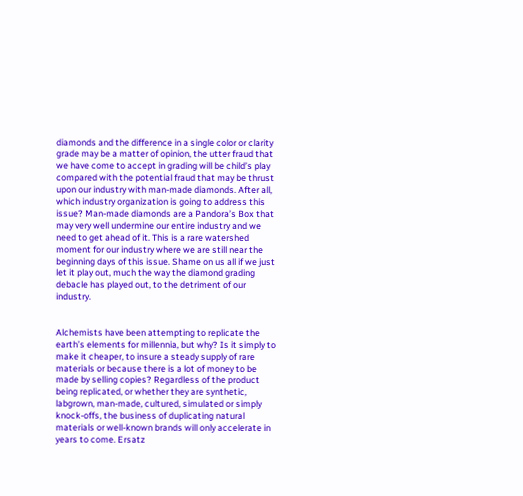diamonds and the difference in a single color or clarity grade may be a matter of opinion, the utter fraud that we have come to accept in grading will be child’s play compared with the potential fraud that may be thrust upon our industry with man-made diamonds. After all, which industry organization is going to address this issue? Man-made diamonds are a Pandora’s Box that may very well undermine our entire industry and we need to get ahead of it. This is a rare watershed moment for our industry where we are still near the beginning days of this issue. Shame on us all if we just let it play out, much the way the diamond grading debacle has played out, to the detriment of our industry.


Alchemists have been attempting to replicate the earth’s elements for millennia, but why? Is it simply to make it cheaper, to insure a steady supply of rare materials or because there is a lot of money to be made by selling copies? Regardless of the product being replicated, or whether they are synthetic, labgrown, man-made, cultured, simulated or simply knock-offs, the business of duplicating natural materials or well-known brands will only accelerate in years to come. Ersatz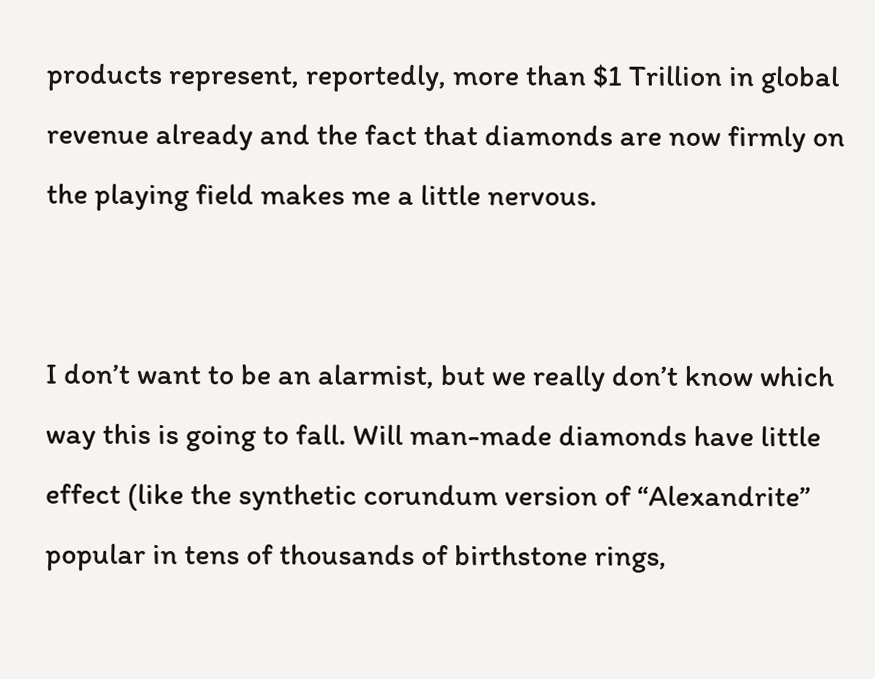products represent, reportedly, more than $1 Trillion in global revenue already and the fact that diamonds are now firmly on the playing field makes me a little nervous.


I don’t want to be an alarmist, but we really don’t know which way this is going to fall. Will man-made diamonds have little effect (like the synthetic corundum version of “Alexandrite” popular in tens of thousands of birthstone rings,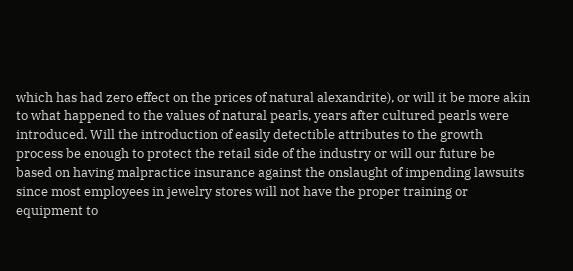which has had zero effect on the prices of natural alexandrite), or will it be more akin to what happened to the values of natural pearls, years after cultured pearls were introduced. Will the introduction of easily detectible attributes to the growth process be enough to protect the retail side of the industry or will our future be based on having malpractice insurance against the onslaught of impending lawsuits since most employees in jewelry stores will not have the proper training or equipment to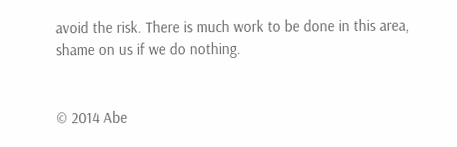avoid the risk. There is much work to be done in this area, shame on us if we do nothing.


© 2014 Abe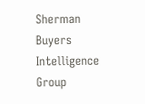Sherman Buyers Intelligence Group